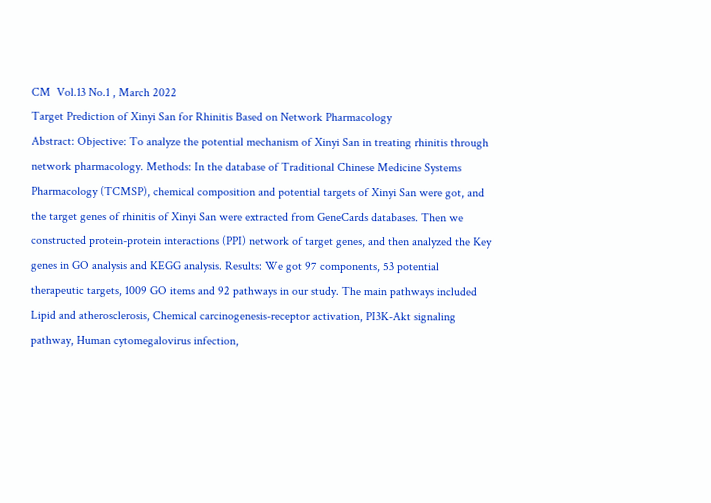CM  Vol.13 No.1 , March 2022
Target Prediction of Xinyi San for Rhinitis Based on Network Pharmacology
Abstract: Objective: To analyze the potential mechanism of Xinyi San in treating rhinitis through network pharmacology. Methods: In the database of Traditional Chinese Medicine Systems Pharmacology (TCMSP), chemical composition and potential targets of Xinyi San were got, and the target genes of rhinitis of Xinyi San were extracted from GeneCards databases. Then we constructed protein-protein interactions (PPI) network of target genes, and then analyzed the Key genes in GO analysis and KEGG analysis. Results: We got 97 components, 53 potential therapeutic targets, 1009 GO items and 92 pathways in our study. The main pathways included Lipid and atherosclerosis, Chemical carcinogenesis-receptor activation, PI3K-Akt signaling pathway, Human cytomegalovirus infection,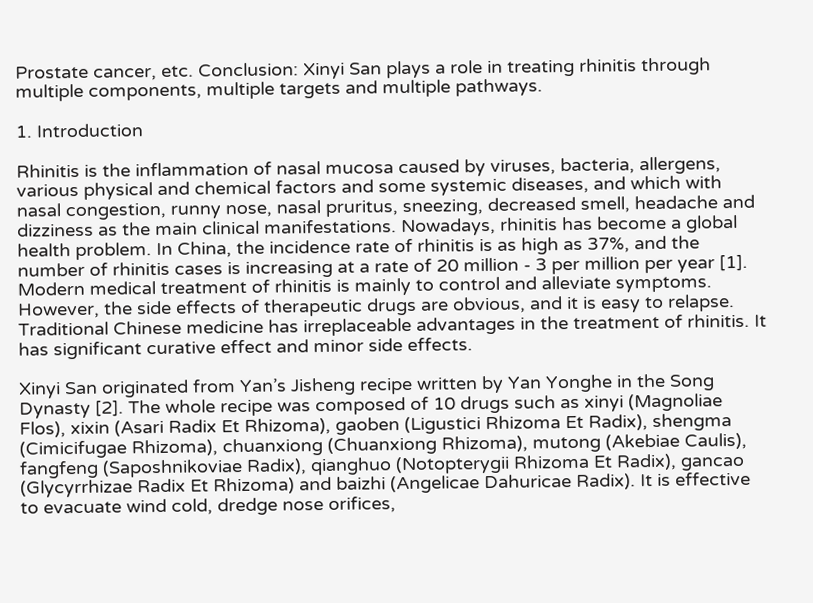Prostate cancer, etc. Conclusion: Xinyi San plays a role in treating rhinitis through multiple components, multiple targets and multiple pathways.

1. Introduction

Rhinitis is the inflammation of nasal mucosa caused by viruses, bacteria, allergens, various physical and chemical factors and some systemic diseases, and which with nasal congestion, runny nose, nasal pruritus, sneezing, decreased smell, headache and dizziness as the main clinical manifestations. Nowadays, rhinitis has become a global health problem. In China, the incidence rate of rhinitis is as high as 37%, and the number of rhinitis cases is increasing at a rate of 20 million - 3 per million per year [1]. Modern medical treatment of rhinitis is mainly to control and alleviate symptoms. However, the side effects of therapeutic drugs are obvious, and it is easy to relapse. Traditional Chinese medicine has irreplaceable advantages in the treatment of rhinitis. It has significant curative effect and minor side effects.

Xinyi San originated from Yan’s Jisheng recipe written by Yan Yonghe in the Song Dynasty [2]. The whole recipe was composed of 10 drugs such as xinyi (Magnoliae Flos), xixin (Asari Radix Et Rhizoma), gaoben (Ligustici Rhizoma Et Radix), shengma (Cimicifugae Rhizoma), chuanxiong (Chuanxiong Rhizoma), mutong (Akebiae Caulis), fangfeng (Saposhnikoviae Radix), qianghuo (Notopterygii Rhizoma Et Radix), gancao (Glycyrrhizae Radix Et Rhizoma) and baizhi (Angelicae Dahuricae Radix). It is effective to evacuate wind cold, dredge nose orifices,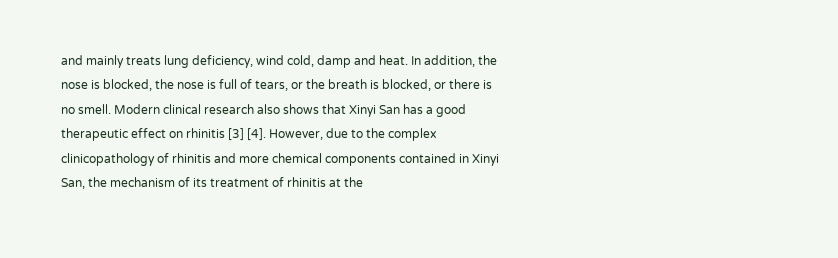and mainly treats lung deficiency, wind cold, damp and heat. In addition, the nose is blocked, the nose is full of tears, or the breath is blocked, or there is no smell. Modern clinical research also shows that Xinyi San has a good therapeutic effect on rhinitis [3] [4]. However, due to the complex clinicopathology of rhinitis and more chemical components contained in Xinyi San, the mechanism of its treatment of rhinitis at the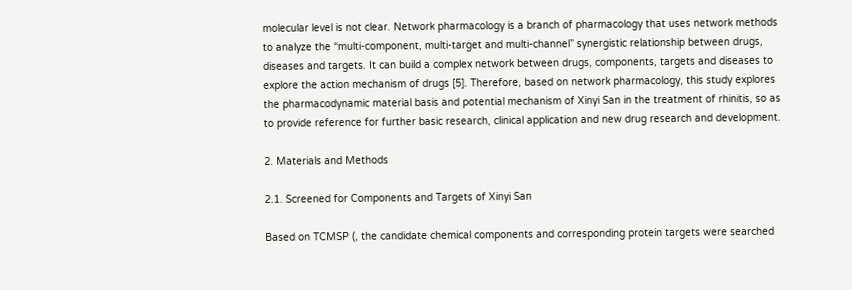molecular level is not clear. Network pharmacology is a branch of pharmacology that uses network methods to analyze the “multi-component, multi-target and multi-channel” synergistic relationship between drugs, diseases and targets. It can build a complex network between drugs, components, targets and diseases to explore the action mechanism of drugs [5]. Therefore, based on network pharmacology, this study explores the pharmacodynamic material basis and potential mechanism of Xinyi San in the treatment of rhinitis, so as to provide reference for further basic research, clinical application and new drug research and development.

2. Materials and Methods

2.1. Screened for Components and Targets of Xinyi San

Based on TCMSP (, the candidate chemical components and corresponding protein targets were searched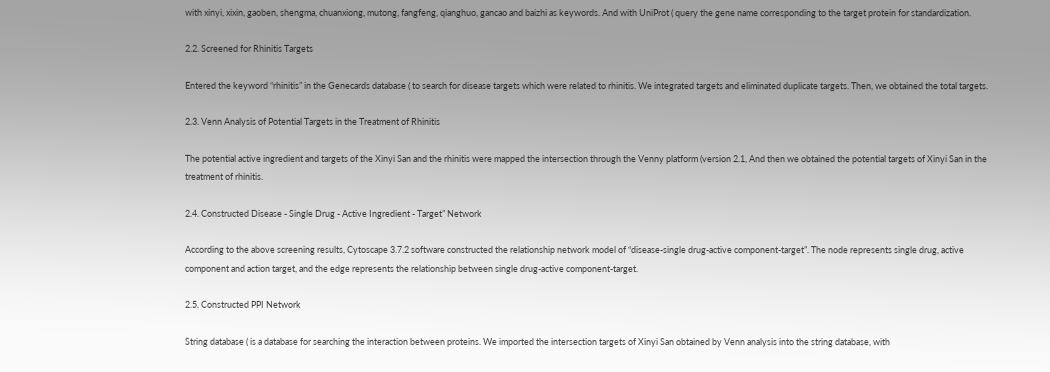with xinyi, xixin, gaoben, shengma, chuanxiong, mutong, fangfeng, qianghuo, gancao and baizhi as keywords. And with UniProt ( query the gene name corresponding to the target protein for standardization.

2.2. Screened for Rhinitis Targets

Entered the keyword “rhinitis” in the Genecards database ( to search for disease targets which were related to rhinitis. We integrated targets and eliminated duplicate targets. Then, we obtained the total targets.

2.3. Venn Analysis of Potential Targets in the Treatment of Rhinitis

The potential active ingredient and targets of the Xinyi San and the rhinitis were mapped the intersection through the Venny platform (version 2.1, And then we obtained the potential targets of Xinyi San in the treatment of rhinitis.

2.4. Constructed Disease - Single Drug - Active Ingredient - Target” Network

According to the above screening results, Cytoscape 3.7.2 software constructed the relationship network model of “disease-single drug-active component-target”. The node represents single drug, active component and action target, and the edge represents the relationship between single drug-active component-target.

2.5. Constructed PPI Network

String database ( is a database for searching the interaction between proteins. We imported the intersection targets of Xinyi San obtained by Venn analysis into the string database, with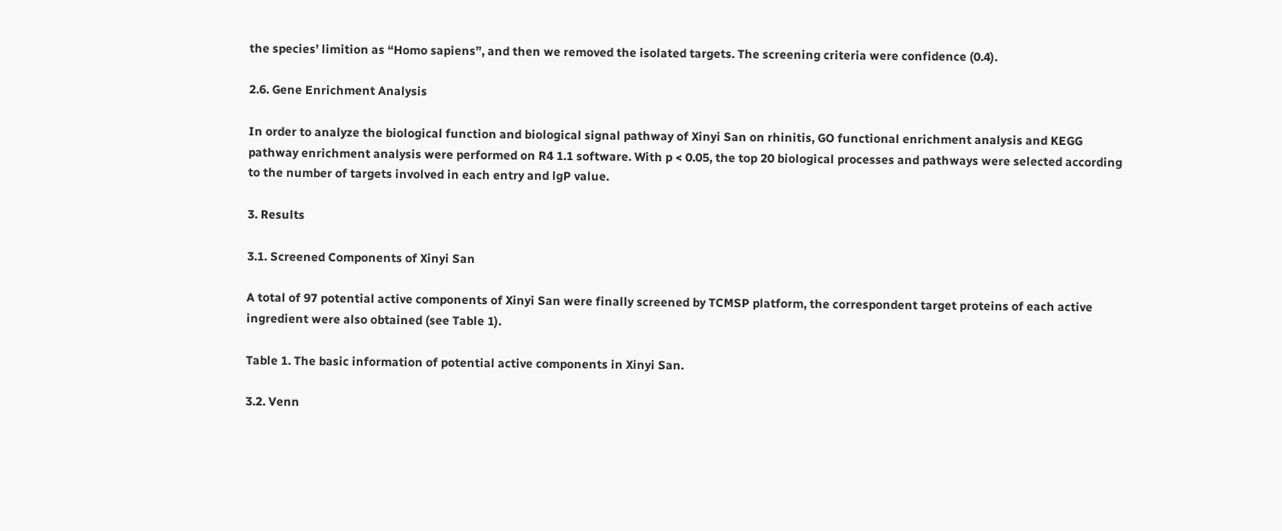the species’ limition as “Homo sapiens”, and then we removed the isolated targets. The screening criteria were confidence (0.4).

2.6. Gene Enrichment Analysis

In order to analyze the biological function and biological signal pathway of Xinyi San on rhinitis, GO functional enrichment analysis and KEGG pathway enrichment analysis were performed on R4 1.1 software. With p < 0.05, the top 20 biological processes and pathways were selected according to the number of targets involved in each entry and lgP value.

3. Results

3.1. Screened Components of Xinyi San

A total of 97 potential active components of Xinyi San were finally screened by TCMSP platform, the correspondent target proteins of each active ingredient were also obtained (see Table 1).

Table 1. The basic information of potential active components in Xinyi San.

3.2. Venn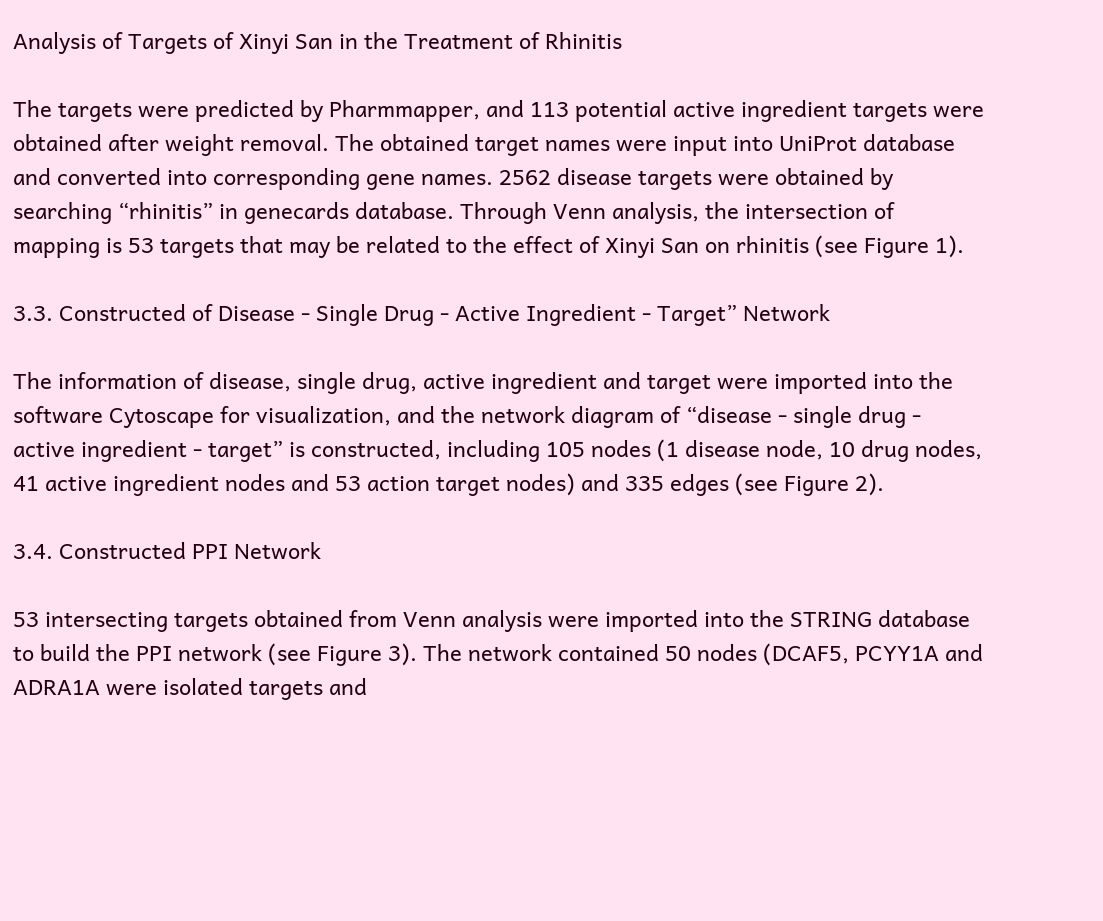Analysis of Targets of Xinyi San in the Treatment of Rhinitis

The targets were predicted by Pharmmapper, and 113 potential active ingredient targets were obtained after weight removal. The obtained target names were input into UniProt database and converted into corresponding gene names. 2562 disease targets were obtained by searching “rhinitis” in genecards database. Through Venn analysis, the intersection of mapping is 53 targets that may be related to the effect of Xinyi San on rhinitis (see Figure 1).

3.3. Constructed of Disease - Single Drug - Active Ingredient - Target” Network

The information of disease, single drug, active ingredient and target were imported into the software Cytoscape for visualization, and the network diagram of “disease - single drug - active ingredient - target” is constructed, including 105 nodes (1 disease node, 10 drug nodes, 41 active ingredient nodes and 53 action target nodes) and 335 edges (see Figure 2).

3.4. Constructed PPI Network

53 intersecting targets obtained from Venn analysis were imported into the STRING database to build the PPI network (see Figure 3). The network contained 50 nodes (DCAF5, PCYY1A and ADRA1A were isolated targets and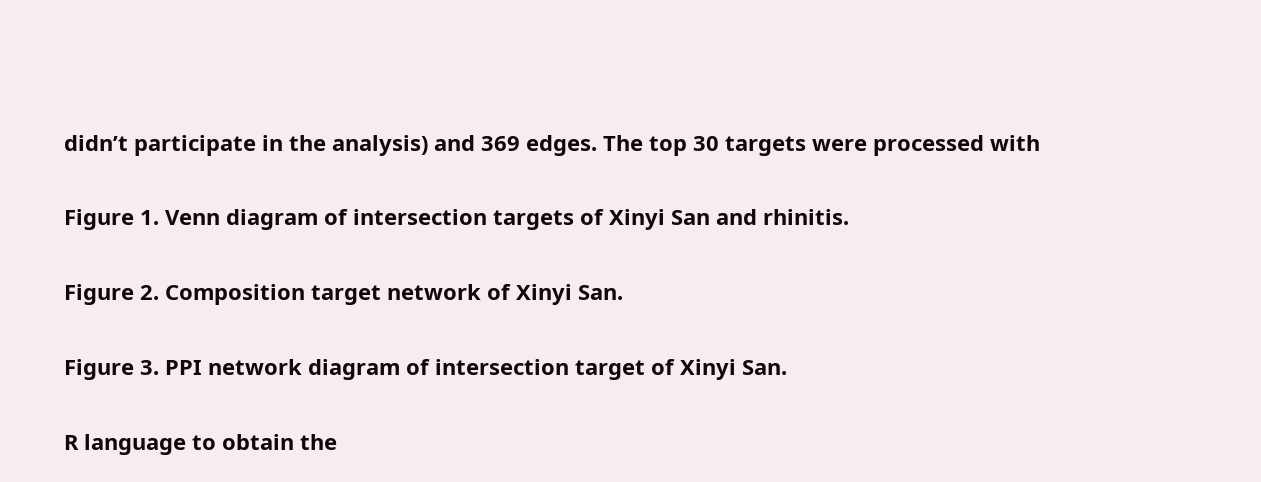didn’t participate in the analysis) and 369 edges. The top 30 targets were processed with

Figure 1. Venn diagram of intersection targets of Xinyi San and rhinitis.

Figure 2. Composition target network of Xinyi San.

Figure 3. PPI network diagram of intersection target of Xinyi San.

R language to obtain the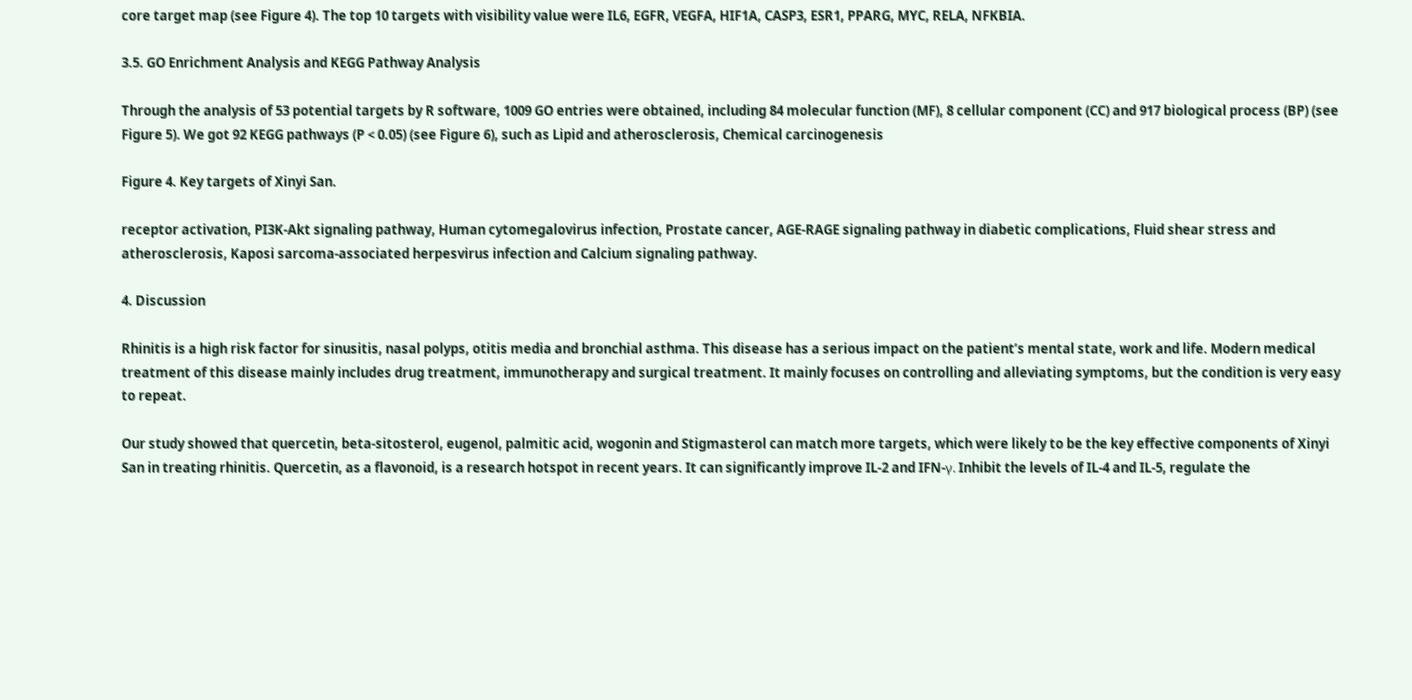core target map (see Figure 4). The top 10 targets with visibility value were IL6, EGFR, VEGFA, HIF1A, CASP3, ESR1, PPARG, MYC, RELA, NFKBIA.

3.5. GO Enrichment Analysis and KEGG Pathway Analysis

Through the analysis of 53 potential targets by R software, 1009 GO entries were obtained, including 84 molecular function (MF), 8 cellular component (CC) and 917 biological process (BP) (see Figure 5). We got 92 KEGG pathways (P < 0.05) (see Figure 6), such as Lipid and atherosclerosis, Chemical carcinogenesis

Figure 4. Key targets of Xinyi San.

receptor activation, PI3K-Akt signaling pathway, Human cytomegalovirus infection, Prostate cancer, AGE-RAGE signaling pathway in diabetic complications, Fluid shear stress and atherosclerosis, Kaposi sarcoma-associated herpesvirus infection and Calcium signaling pathway.

4. Discussion

Rhinitis is a high risk factor for sinusitis, nasal polyps, otitis media and bronchial asthma. This disease has a serious impact on the patient’s mental state, work and life. Modern medical treatment of this disease mainly includes drug treatment, immunotherapy and surgical treatment. It mainly focuses on controlling and alleviating symptoms, but the condition is very easy to repeat.

Our study showed that quercetin, beta-sitosterol, eugenol, palmitic acid, wogonin and Stigmasterol can match more targets, which were likely to be the key effective components of Xinyi San in treating rhinitis. Quercetin, as a flavonoid, is a research hotspot in recent years. It can significantly improve IL-2 and IFN-γ. Inhibit the levels of IL-4 and IL-5, regulate the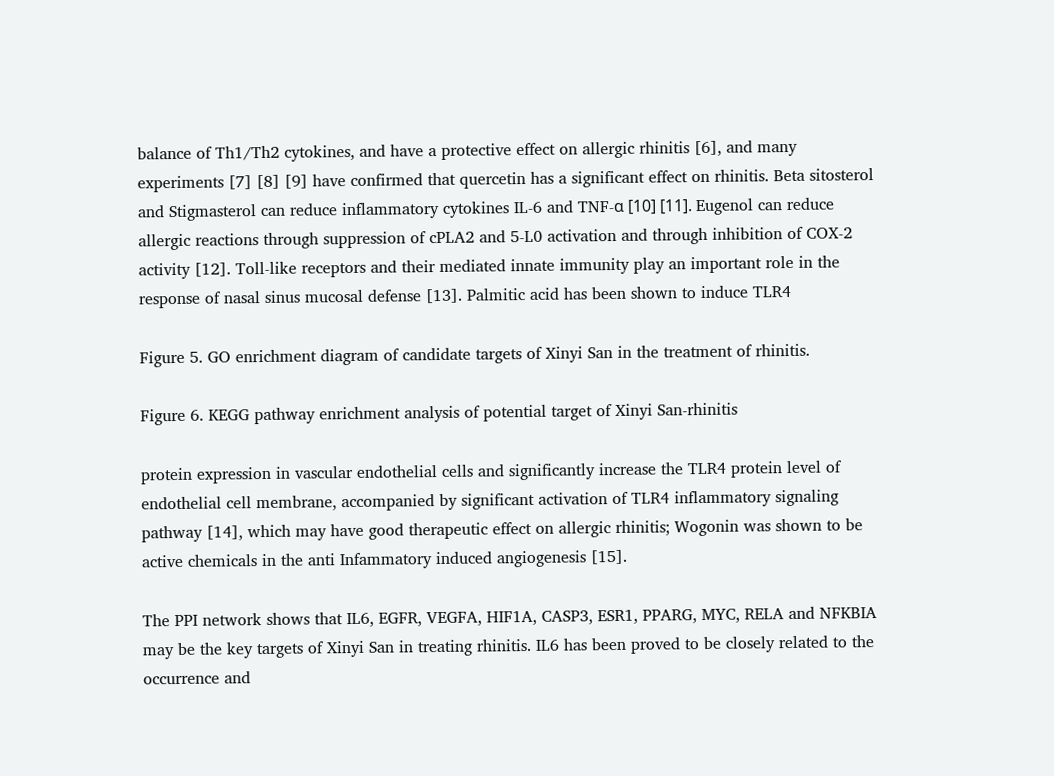balance of Th1/Th2 cytokines, and have a protective effect on allergic rhinitis [6], and many experiments [7] [8] [9] have confirmed that quercetin has a significant effect on rhinitis. Beta sitosterol and Stigmasterol can reduce inflammatory cytokines IL-6 and TNF-α [10] [11]. Eugenol can reduce allergic reactions through suppression of cPLA2 and 5-L0 activation and through inhibition of COX-2 activity [12]. Toll-like receptors and their mediated innate immunity play an important role in the response of nasal sinus mucosal defense [13]. Palmitic acid has been shown to induce TLR4

Figure 5. GO enrichment diagram of candidate targets of Xinyi San in the treatment of rhinitis.

Figure 6. KEGG pathway enrichment analysis of potential target of Xinyi San-rhinitis

protein expression in vascular endothelial cells and significantly increase the TLR4 protein level of endothelial cell membrane, accompanied by significant activation of TLR4 inflammatory signaling pathway [14], which may have good therapeutic effect on allergic rhinitis; Wogonin was shown to be active chemicals in the anti Infammatory induced angiogenesis [15].

The PPI network shows that IL6, EGFR, VEGFA, HIF1A, CASP3, ESR1, PPARG, MYC, RELA and NFKBIA may be the key targets of Xinyi San in treating rhinitis. IL6 has been proved to be closely related to the occurrence and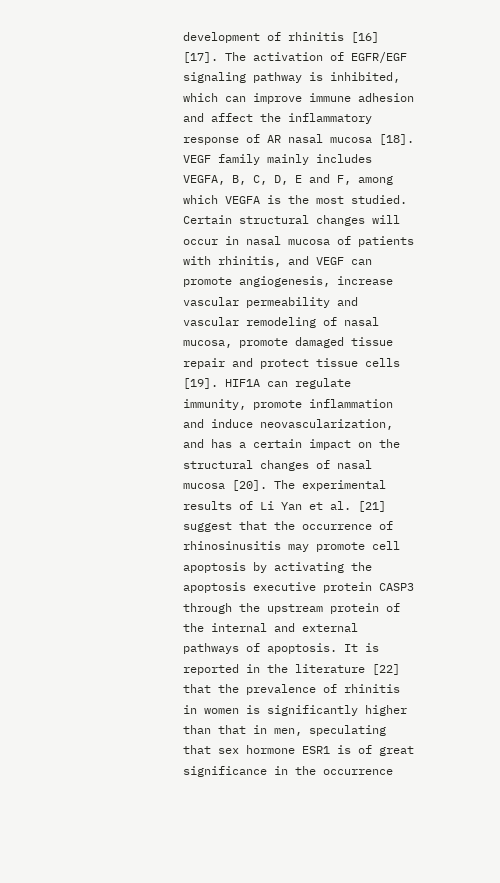development of rhinitis [16] [17]. The activation of EGFR/EGF signaling pathway is inhibited, which can improve immune adhesion and affect the inflammatory response of AR nasal mucosa [18]. VEGF family mainly includes VEGFA, B, C, D, E and F, among which VEGFA is the most studied. Certain structural changes will occur in nasal mucosa of patients with rhinitis, and VEGF can promote angiogenesis, increase vascular permeability and vascular remodeling of nasal mucosa, promote damaged tissue repair and protect tissue cells [19]. HIF1A can regulate immunity, promote inflammation and induce neovascularization, and has a certain impact on the structural changes of nasal mucosa [20]. The experimental results of Li Yan et al. [21] suggest that the occurrence of rhinosinusitis may promote cell apoptosis by activating the apoptosis executive protein CASP3 through the upstream protein of the internal and external pathways of apoptosis. It is reported in the literature [22] that the prevalence of rhinitis in women is significantly higher than that in men, speculating that sex hormone ESR1 is of great significance in the occurrence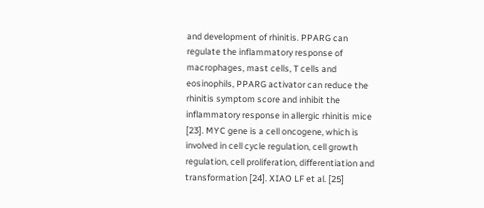and development of rhinitis. PPARG can regulate the inflammatory response of macrophages, mast cells, T cells and eosinophils, PPARG activator can reduce the rhinitis symptom score and inhibit the inflammatory response in allergic rhinitis mice [23]. MYC gene is a cell oncogene, which is involved in cell cycle regulation, cell growth regulation, cell proliferation, differentiation and transformation [24]. XIAO LF et al. [25]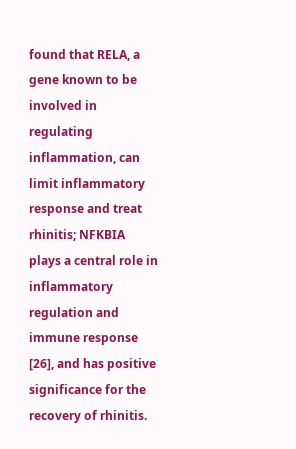found that RELA, a gene known to be involved in regulating inflammation, can limit inflammatory response and treat rhinitis; NFKBIA plays a central role in inflammatory regulation and immune response [26], and has positive significance for the recovery of rhinitis.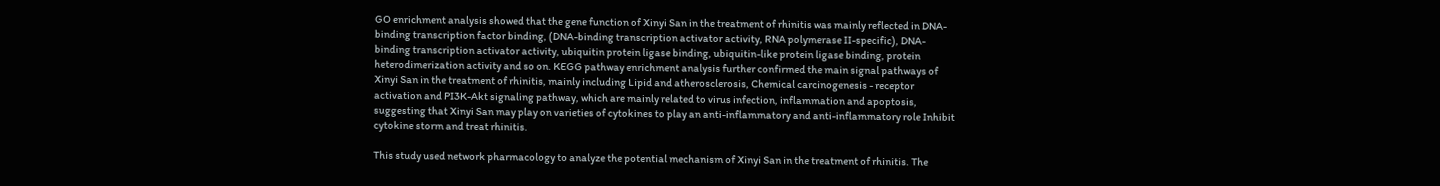GO enrichment analysis showed that the gene function of Xinyi San in the treatment of rhinitis was mainly reflected in DNA-binding transcription factor binding, (DNA-binding transcription activator activity, RNA polymerase II-specific), DNA-binding transcription activator activity, ubiquitin protein ligase binding, ubiquitin-like protein ligase binding, protein heterodimerization activity and so on. KEGG pathway enrichment analysis further confirmed the main signal pathways of Xinyi San in the treatment of rhinitis, mainly including Lipid and atherosclerosis, Chemical carcinogenesis - receptor activation and PI3K-Akt signaling pathway, which are mainly related to virus infection, inflammation and apoptosis, suggesting that Xinyi San may play on varieties of cytokines to play an anti-inflammatory and anti-inflammatory role Inhibit cytokine storm and treat rhinitis.

This study used network pharmacology to analyze the potential mechanism of Xinyi San in the treatment of rhinitis. The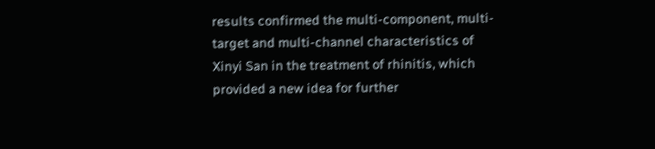results confirmed the multi-component, multi-target and multi-channel characteristics of Xinyi San in the treatment of rhinitis, which provided a new idea for further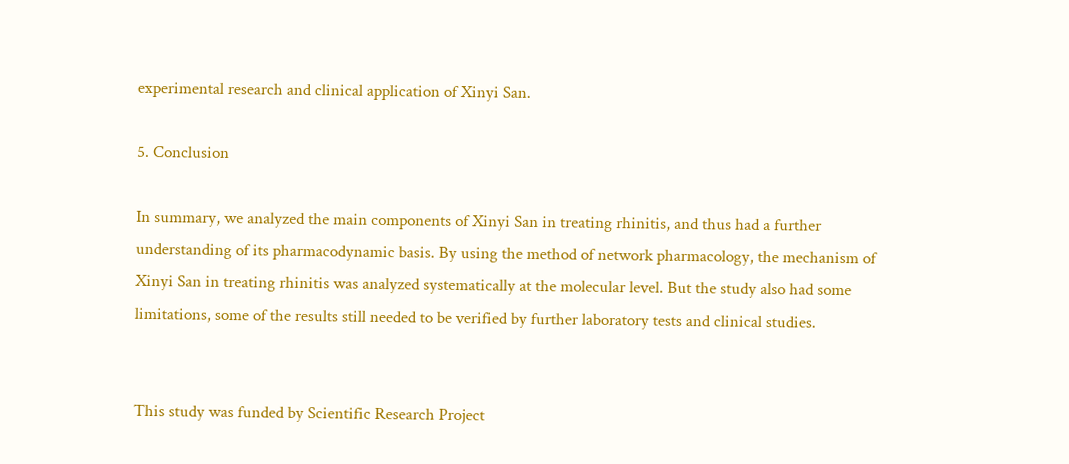experimental research and clinical application of Xinyi San.

5. Conclusion

In summary, we analyzed the main components of Xinyi San in treating rhinitis, and thus had a further understanding of its pharmacodynamic basis. By using the method of network pharmacology, the mechanism of Xinyi San in treating rhinitis was analyzed systematically at the molecular level. But the study also had some limitations, some of the results still needed to be verified by further laboratory tests and clinical studies.


This study was funded by Scientific Research Project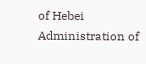of Hebei Administration of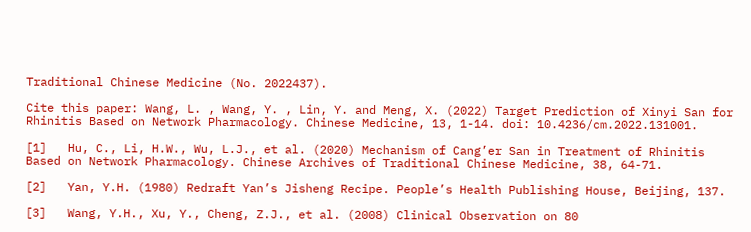Traditional Chinese Medicine (No. 2022437).

Cite this paper: Wang, L. , Wang, Y. , Lin, Y. and Meng, X. (2022) Target Prediction of Xinyi San for Rhinitis Based on Network Pharmacology. Chinese Medicine, 13, 1-14. doi: 10.4236/cm.2022.131001.

[1]   Hu, C., Li, H.W., Wu, L.J., et al. (2020) Mechanism of Cang’er San in Treatment of Rhinitis Based on Network Pharmacology. Chinese Archives of Traditional Chinese Medicine, 38, 64-71.

[2]   Yan, Y.H. (1980) Redraft Yan’s Jisheng Recipe. People’s Health Publishing House, Beijing, 137.

[3]   Wang, Y.H., Xu, Y., Cheng, Z.J., et al. (2008) Clinical Observation on 80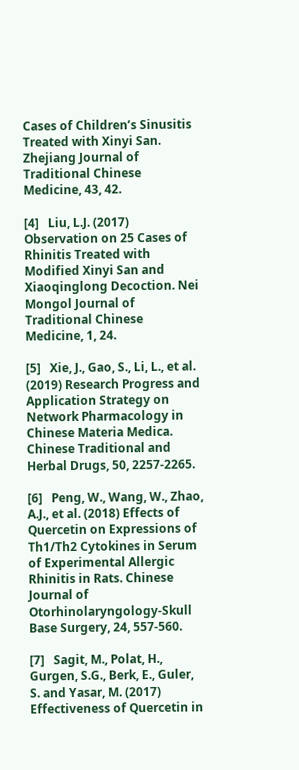Cases of Children’s Sinusitis Treated with Xinyi San. Zhejiang Journal of Traditional Chinese Medicine, 43, 42.

[4]   Liu, L.J. (2017) Observation on 25 Cases of Rhinitis Treated with Modified Xinyi San and Xiaoqinglong Decoction. Nei Mongol Journal of Traditional Chinese Medicine, 1, 24.

[5]   Xie, J., Gao, S., Li, L., et al. (2019) Research Progress and Application Strategy on Network Pharmacology in Chinese Materia Medica. Chinese Traditional and Herbal Drugs, 50, 2257-2265.

[6]   Peng, W., Wang, W., Zhao, A.J., et al. (2018) Effects of Quercetin on Expressions of Th1/Th2 Cytokines in Serum of Experimental Allergic Rhinitis in Rats. Chinese Journal of Otorhinolaryngology-Skull Base Surgery, 24, 557-560.

[7]   Sagit, M., Polat, H., Gurgen, S.G., Berk, E., Guler, S. and Yasar, M. (2017) Effectiveness of Quercetin in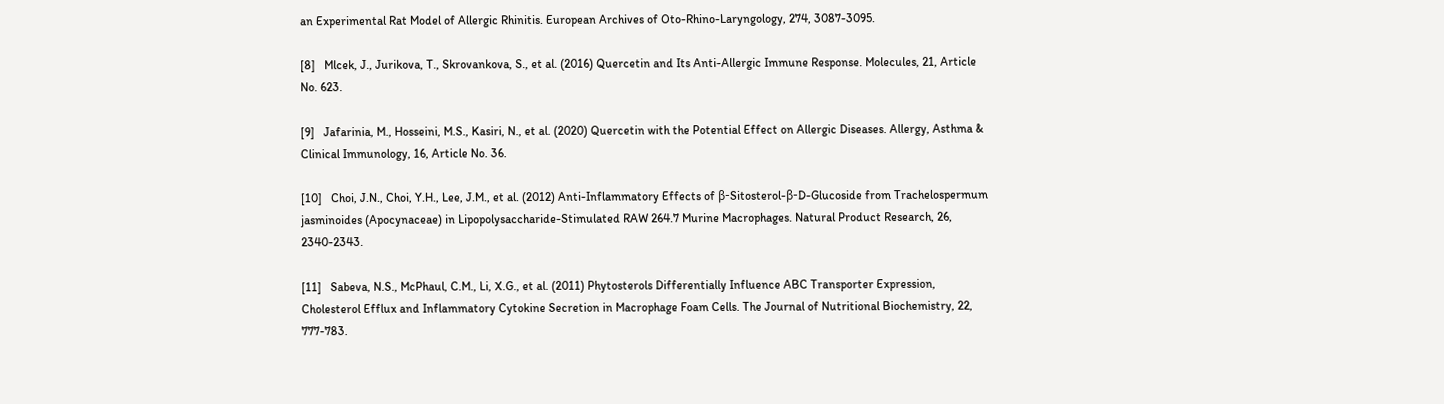an Experimental Rat Model of Allergic Rhinitis. European Archives of Oto-Rhino-Laryngology, 274, 3087-3095.

[8]   Mlcek, J., Jurikova, T., Skrovankova, S., et al. (2016) Quercetin and Its Anti-Allergic Immune Response. Molecules, 21, Article No. 623.

[9]   Jafarinia, M., Hosseini, M.S., Kasiri, N., et al. (2020) Quercetin with the Potential Effect on Allergic Diseases. Allergy, Asthma & Clinical Immunology, 16, Article No. 36.

[10]   Choi, J.N., Choi, Y.H., Lee, J.M., et al. (2012) Anti-Inflammatory Effects of β-Sitosterol-β-D-Glucoside from Trachelospermum jasminoides (Apocynaceae) in Lipopolysaccharide-Stimulated RAW 264.7 Murine Macrophages. Natural Product Research, 26, 2340-2343.

[11]   Sabeva, N.S., McPhaul, C.M., Li, X.G., et al. (2011) Phytosterols Differentially Influence ABC Transporter Expression, Cholesterol Efflux and Inflammatory Cytokine Secretion in Macrophage Foam Cells. The Journal of Nutritional Biochemistry, 22, 777-783.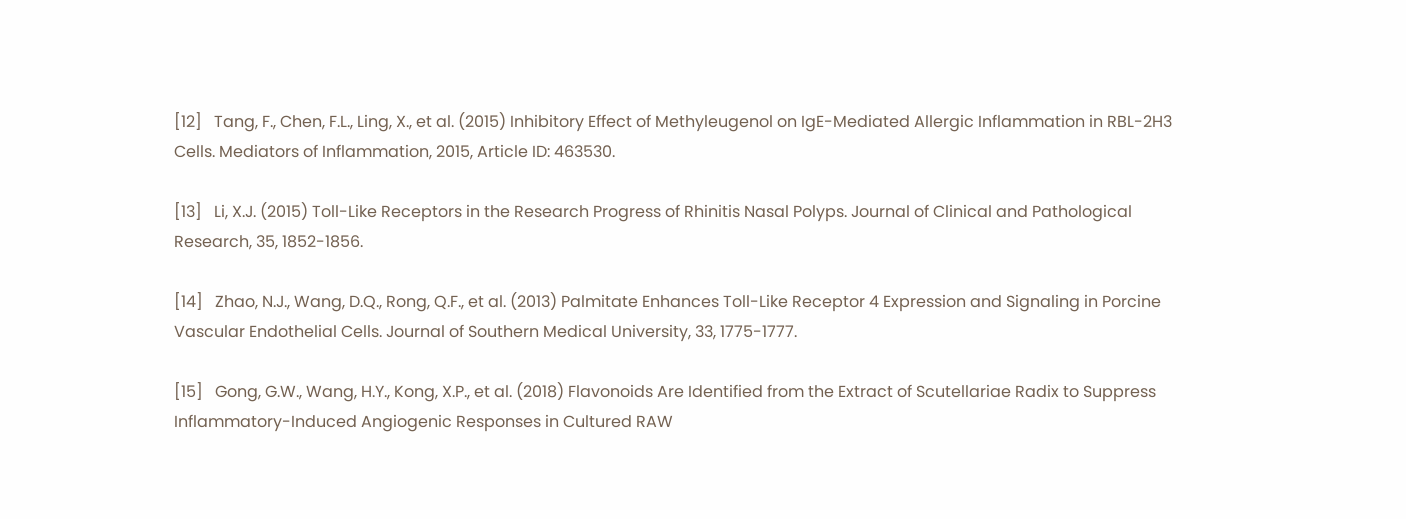[12]   Tang, F., Chen, F.L., Ling, X., et al. (2015) Inhibitory Effect of Methyleugenol on IgE-Mediated Allergic Inflammation in RBL-2H3 Cells. Mediators of Inflammation, 2015, Article ID: 463530.

[13]   Li, X.J. (2015) Toll-Like Receptors in the Research Progress of Rhinitis Nasal Polyps. Journal of Clinical and Pathological Research, 35, 1852-1856.

[14]   Zhao, N.J., Wang, D.Q., Rong, Q.F., et al. (2013) Palmitate Enhances Toll-Like Receptor 4 Expression and Signaling in Porcine Vascular Endothelial Cells. Journal of Southern Medical University, 33, 1775-1777.

[15]   Gong, G.W., Wang, H.Y., Kong, X.P., et al. (2018) Flavonoids Are Identified from the Extract of Scutellariae Radix to Suppress Inflammatory-Induced Angiogenic Responses in Cultured RAW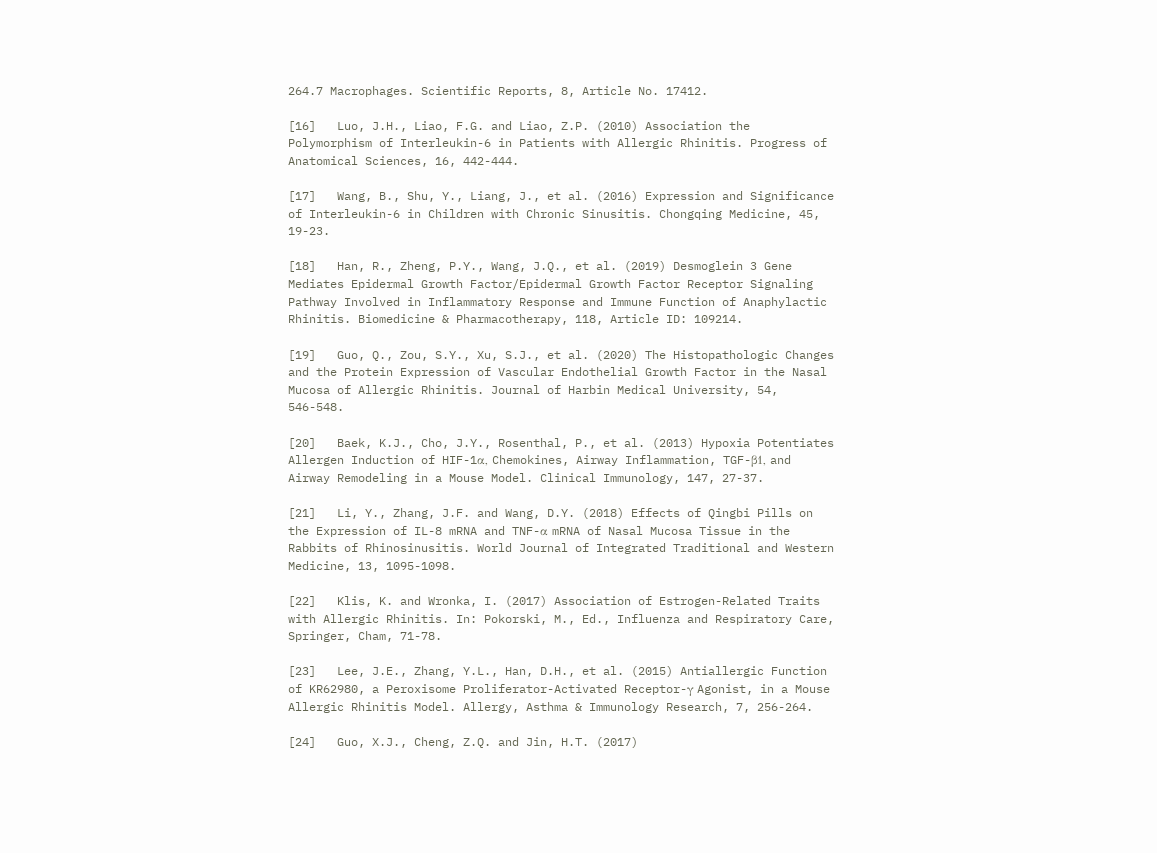264.7 Macrophages. Scientific Reports, 8, Article No. 17412.

[16]   Luo, J.H., Liao, F.G. and Liao, Z.P. (2010) Association the Polymorphism of Interleukin-6 in Patients with Allergic Rhinitis. Progress of Anatomical Sciences, 16, 442-444.

[17]   Wang, B., Shu, Y., Liang, J., et al. (2016) Expression and Significance of Interleukin-6 in Children with Chronic Sinusitis. Chongqing Medicine, 45, 19-23.

[18]   Han, R., Zheng, P.Y., Wang, J.Q., et al. (2019) Desmoglein 3 Gene Mediates Epidermal Growth Factor/Epidermal Growth Factor Receptor Signaling Pathway Involved in Inflammatory Response and Immune Function of Anaphylactic Rhinitis. Biomedicine & Pharmacotherapy, 118, Article ID: 109214.

[19]   Guo, Q., Zou, S.Y., Xu, S.J., et al. (2020) The Histopathologic Changes and the Protein Expression of Vascular Endothelial Growth Factor in the Nasal Mucosa of Allergic Rhinitis. Journal of Harbin Medical University, 54, 546-548.

[20]   Baek, K.J., Cho, J.Y., Rosenthal, P., et al. (2013) Hypoxia Potentiates Allergen Induction of HIF-1α, Chemokines, Airway Inflammation, TGF-β1, and Airway Remodeling in a Mouse Model. Clinical Immunology, 147, 27-37.

[21]   Li, Y., Zhang, J.F. and Wang, D.Y. (2018) Effects of Qingbi Pills on the Expression of IL-8 mRNA and TNF-α mRNA of Nasal Mucosa Tissue in the Rabbits of Rhinosinusitis. World Journal of Integrated Traditional and Western Medicine, 13, 1095-1098.

[22]   Klis, K. and Wronka, I. (2017) Association of Estrogen-Related Traits with Allergic Rhinitis. In: Pokorski, M., Ed., Influenza and Respiratory Care, Springer, Cham, 71-78.

[23]   Lee, J.E., Zhang, Y.L., Han, D.H., et al. (2015) Antiallergic Function of KR62980, a Peroxisome Proliferator-Activated Receptor-γ Agonist, in a Mouse Allergic Rhinitis Model. Allergy, Asthma & Immunology Research, 7, 256-264.

[24]   Guo, X.J., Cheng, Z.Q. and Jin, H.T. (2017)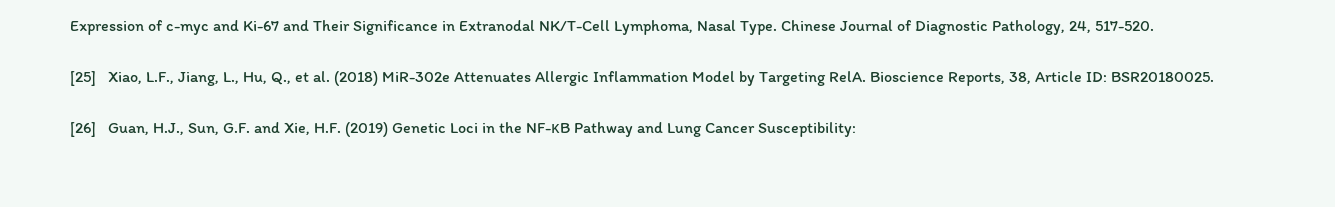Expression of c-myc and Ki-67 and Their Significance in Extranodal NK/T-Cell Lymphoma, Nasal Type. Chinese Journal of Diagnostic Pathology, 24, 517-520.

[25]   Xiao, L.F., Jiang, L., Hu, Q., et al. (2018) MiR-302e Attenuates Allergic Inflammation Model by Targeting RelA. Bioscience Reports, 38, Article ID: BSR20180025.

[26]   Guan, H.J., Sun, G.F. and Xie, H.F. (2019) Genetic Loci in the NF-κB Pathway and Lung Cancer Susceptibility: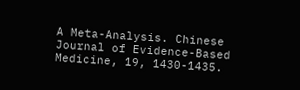A Meta-Analysis. Chinese Journal of Evidence-Based Medicine, 19, 1430-1435.